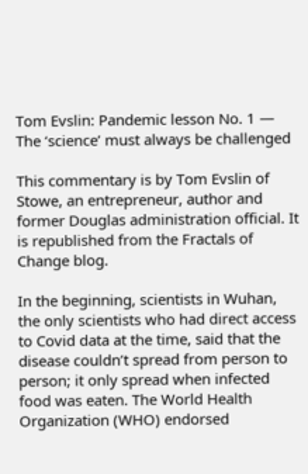Tom Evslin: Pandemic lesson No. 1 — The ‘science’ must always be challenged

This commentary is by Tom Evslin of Stowe, an entrepreneur, author and former Douglas administration official. It is republished from the Fractals of Change blog.

In the beginning, scientists in Wuhan, the only scientists who had direct access to Covid data at the time, said that the disease couldn’t spread from person to person; it only spread when infected food was eaten. The World Health Organization (WHO) endorsed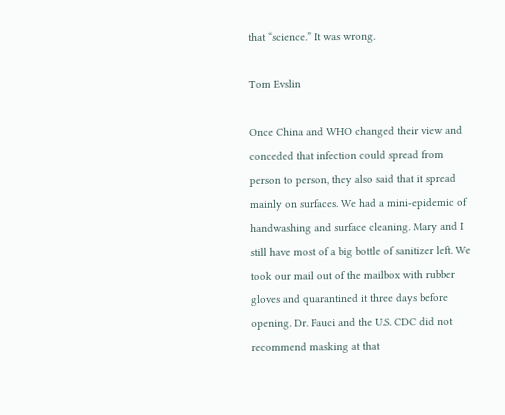that “science.” It was wrong.

Tom Evslin

Once China and WHO changed their view and conceded that infection could spread from person to person, they also said that it spread mainly on surfaces. We had a mini-epidemic of handwashing and surface cleaning. Mary and I still have most of a big bottle of sanitizer left. We took our mail out of the mailbox with rubber gloves and quarantined it three days before opening. Dr. Fauci and the U.S. CDC did not recommend masking at that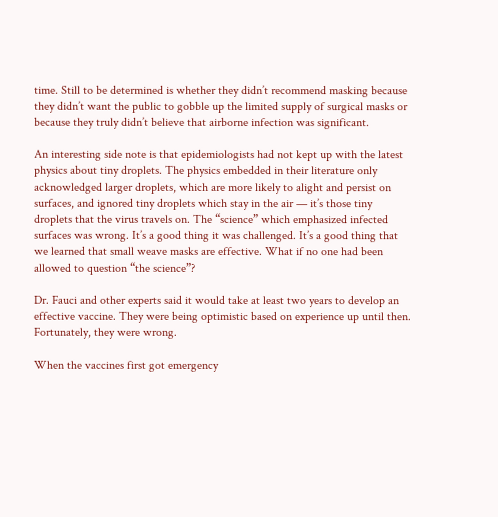time. Still to be determined is whether they didn’t recommend masking because they didn’t want the public to gobble up the limited supply of surgical masks or because they truly didn’t believe that airborne infection was significant.

An interesting side note is that epidemiologists had not kept up with the latest physics about tiny droplets. The physics embedded in their literature only acknowledged larger droplets, which are more likely to alight and persist on surfaces, and ignored tiny droplets which stay in the air — it’s those tiny droplets that the virus travels on. The “science” which emphasized infected surfaces was wrong. It’s a good thing it was challenged. It’s a good thing that we learned that small weave masks are effective. What if no one had been allowed to question “the science”?

Dr. Fauci and other experts said it would take at least two years to develop an effective vaccine. They were being optimistic based on experience up until then. Fortunately, they were wrong.

When the vaccines first got emergency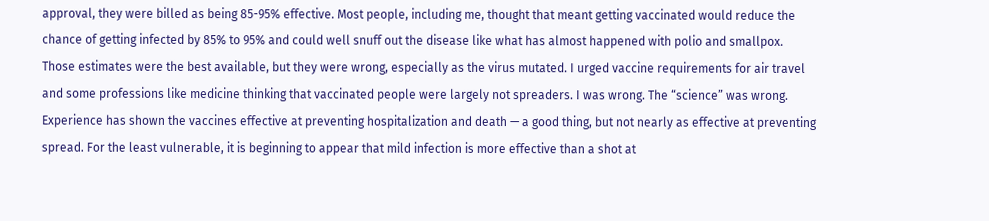approval, they were billed as being 85-95% effective. Most people, including me, thought that meant getting vaccinated would reduce the chance of getting infected by 85% to 95% and could well snuff out the disease like what has almost happened with polio and smallpox. Those estimates were the best available, but they were wrong, especially as the virus mutated. I urged vaccine requirements for air travel and some professions like medicine thinking that vaccinated people were largely not spreaders. I was wrong. The “science” was wrong. Experience has shown the vaccines effective at preventing hospitalization and death — a good thing, but not nearly as effective at preventing spread. For the least vulnerable, it is beginning to appear that mild infection is more effective than a shot at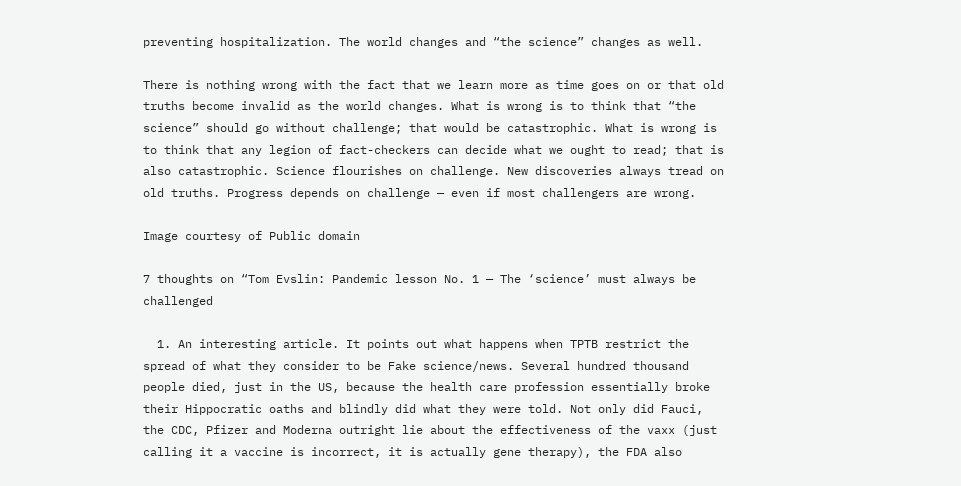preventing hospitalization. The world changes and “the science” changes as well.

There is nothing wrong with the fact that we learn more as time goes on or that old truths become invalid as the world changes. What is wrong is to think that “the science” should go without challenge; that would be catastrophic. What is wrong is to think that any legion of fact-checkers can decide what we ought to read; that is also catastrophic. Science flourishes on challenge. New discoveries always tread on old truths. Progress depends on challenge — even if most challengers are wrong.

Image courtesy of Public domain

7 thoughts on “Tom Evslin: Pandemic lesson No. 1 — The ‘science’ must always be challenged

  1. An interesting article. It points out what happens when TPTB restrict the spread of what they consider to be Fake science/news. Several hundred thousand people died, just in the US, because the health care profession essentially broke their Hippocratic oaths and blindly did what they were told. Not only did Fauci, the CDC, Pfizer and Moderna outright lie about the effectiveness of the vaxx (just calling it a vaccine is incorrect, it is actually gene therapy), the FDA also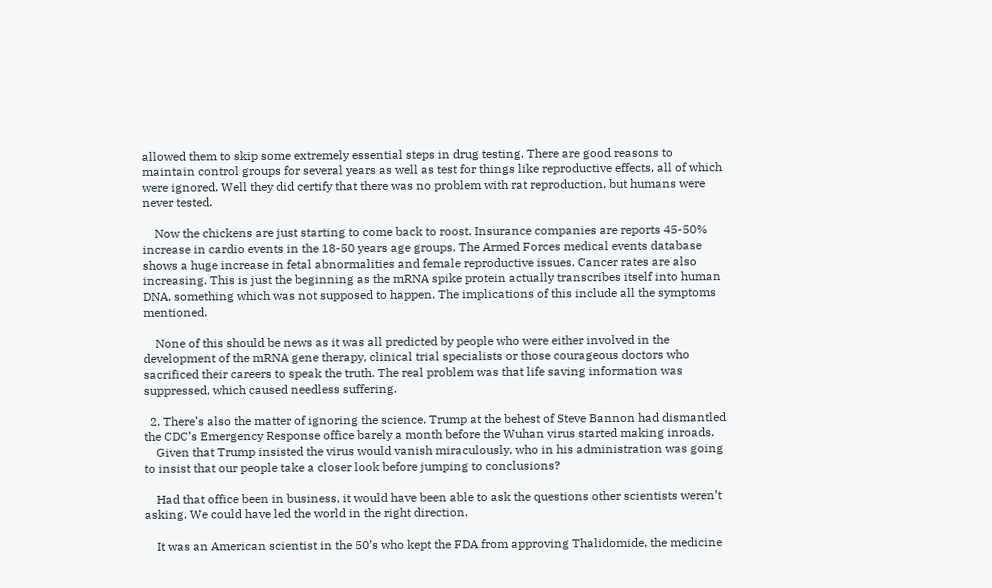allowed them to skip some extremely essential steps in drug testing. There are good reasons to maintain control groups for several years as well as test for things like reproductive effects, all of which were ignored. Well they did certify that there was no problem with rat reproduction, but humans were never tested.

    Now the chickens are just starting to come back to roost. Insurance companies are reports 45-50% increase in cardio events in the 18-50 years age groups. The Armed Forces medical events database shows a huge increase in fetal abnormalities and female reproductive issues. Cancer rates are also increasing. This is just the beginning as the mRNA spike protein actually transcribes itself into human DNA, something which was not supposed to happen. The implications of this include all the symptoms mentioned.

    None of this should be news as it was all predicted by people who were either involved in the development of the mRNA gene therapy, clinical trial specialists or those courageous doctors who sacrificed their careers to speak the truth. The real problem was that life saving information was suppressed, which caused needless suffering.

  2. There’s also the matter of ignoring the science. Trump at the behest of Steve Bannon had dismantled the CDC’s Emergency Response office barely a month before the Wuhan virus started making inroads.
    Given that Trump insisted the virus would vanish miraculously, who in his administration was going to insist that our people take a closer look before jumping to conclusions?

    Had that office been in business, it would have been able to ask the questions other scientists weren’t asking. We could have led the world in the right direction.

    It was an American scientist in the 50’s who kept the FDA from approving Thalidomide, the medicine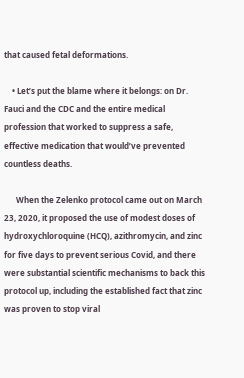that caused fetal deformations.

    • Let’s put the blame where it belongs: on Dr. Fauci and the CDC and the entire medical profession that worked to suppress a safe, effective medication that would’ve prevented countless deaths.

      When the Zelenko protocol came out on March 23, 2020, it proposed the use of modest doses of hydroxychloroquine (HCQ), azithromycin, and zinc for five days to prevent serious Covid, and there were substantial scientific mechanisms to back this protocol up, including the established fact that zinc was proven to stop viral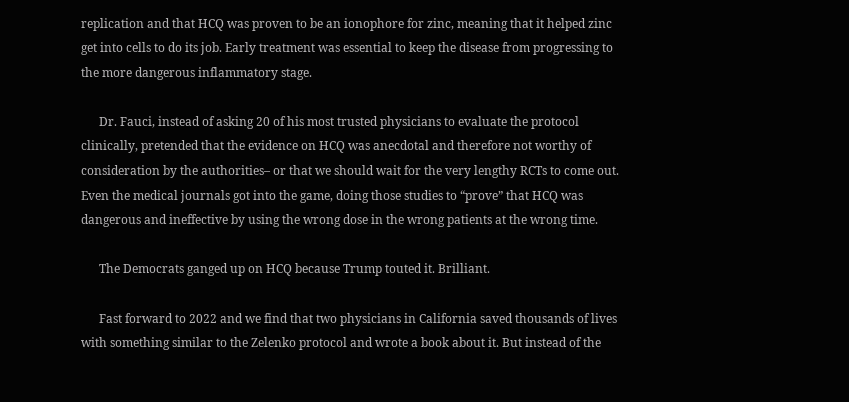replication and that HCQ was proven to be an ionophore for zinc, meaning that it helped zinc get into cells to do its job. Early treatment was essential to keep the disease from progressing to the more dangerous inflammatory stage.

      Dr. Fauci, instead of asking 20 of his most trusted physicians to evaluate the protocol clinically, pretended that the evidence on HCQ was anecdotal and therefore not worthy of consideration by the authorities– or that we should wait for the very lengthy RCTs to come out. Even the medical journals got into the game, doing those studies to “prove” that HCQ was dangerous and ineffective by using the wrong dose in the wrong patients at the wrong time.

      The Democrats ganged up on HCQ because Trump touted it. Brilliant.

      Fast forward to 2022 and we find that two physicians in California saved thousands of lives with something similar to the Zelenko protocol and wrote a book about it. But instead of the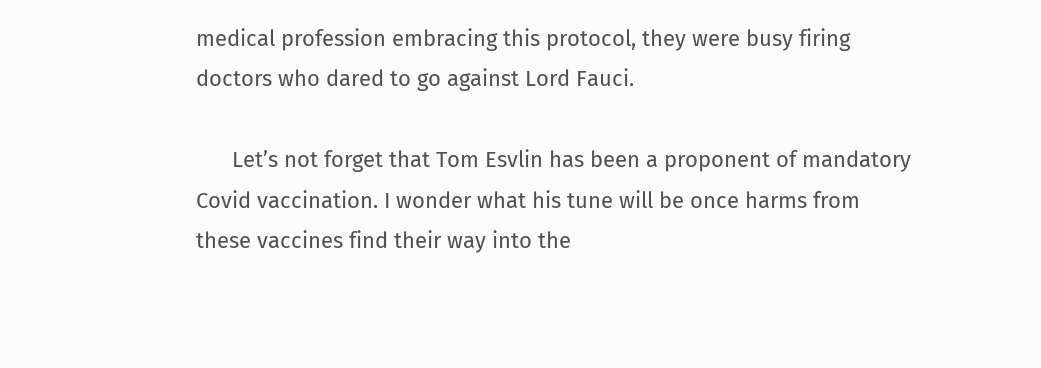medical profession embracing this protocol, they were busy firing doctors who dared to go against Lord Fauci.

      Let’s not forget that Tom Esvlin has been a proponent of mandatory Covid vaccination. I wonder what his tune will be once harms from these vaccines find their way into the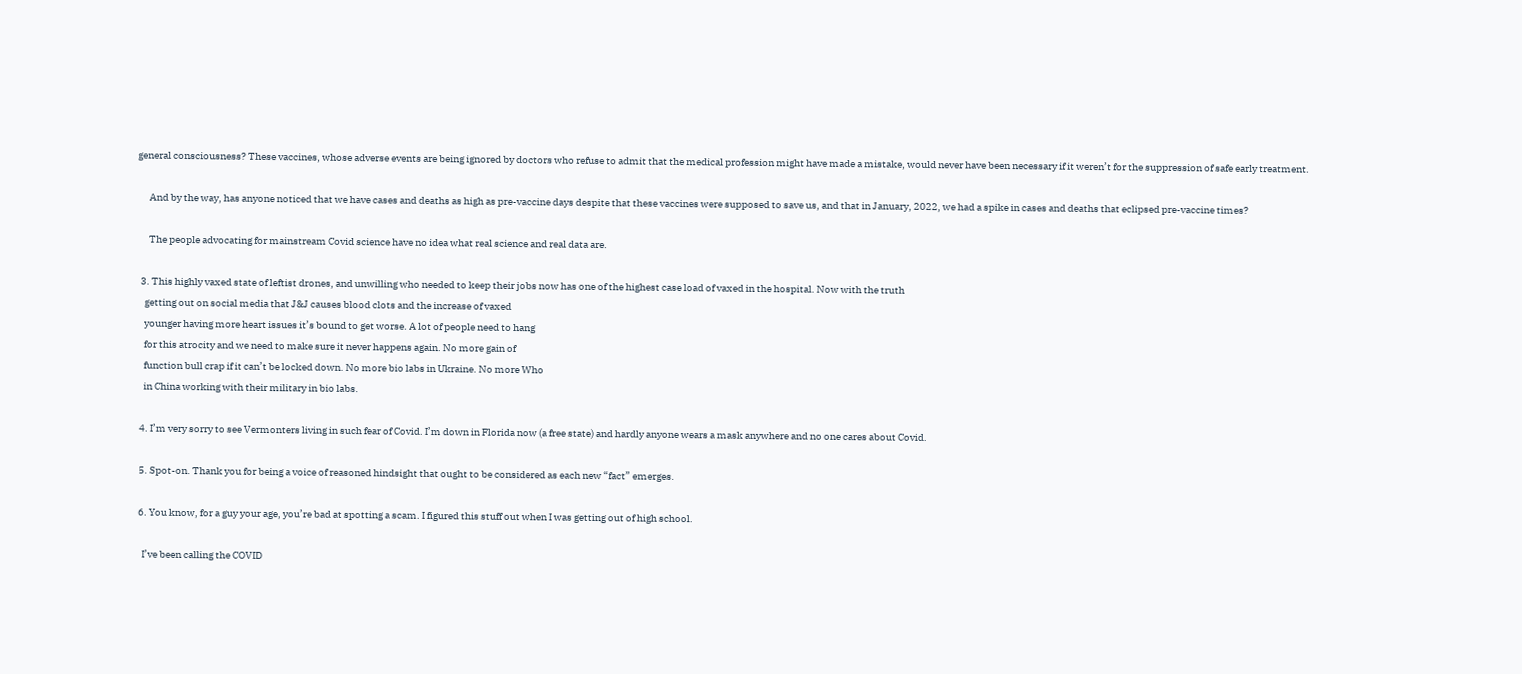general consciousness? These vaccines, whose adverse events are being ignored by doctors who refuse to admit that the medical profession might have made a mistake, would never have been necessary if it weren’t for the suppression of safe early treatment.

      And by the way, has anyone noticed that we have cases and deaths as high as pre-vaccine days despite that these vaccines were supposed to save us, and that in January, 2022, we had a spike in cases and deaths that eclipsed pre-vaccine times?

      The people advocating for mainstream Covid science have no idea what real science and real data are.

  3. This highly vaxed state of leftist drones, and unwilling who needed to keep their jobs now has one of the highest case load of vaxed in the hospital. Now with the truth
    getting out on social media that J&J causes blood clots and the increase of vaxed
    younger having more heart issues it’s bound to get worse. A lot of people need to hang
    for this atrocity and we need to make sure it never happens again. No more gain of
    function bull crap if it can’t be locked down. No more bio labs in Ukraine. No more Who
    in China working with their military in bio labs.

  4. I’m very sorry to see Vermonters living in such fear of Covid. I’m down in Florida now (a free state) and hardly anyone wears a mask anywhere and no one cares about Covid.

  5. Spot-on. Thank you for being a voice of reasoned hindsight that ought to be considered as each new “fact” emerges.

  6. You know, for a guy your age, you’re bad at spotting a scam. I figured this stuff out when I was getting out of high school.

    I’ve been calling the COVID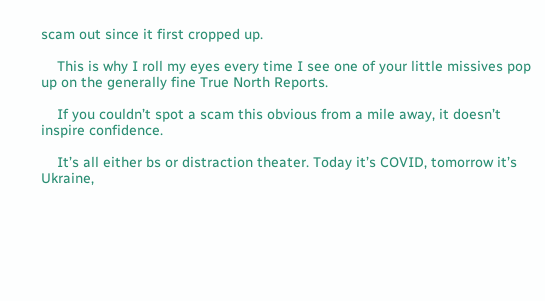scam out since it first cropped up.

    This is why I roll my eyes every time I see one of your little missives pop up on the generally fine True North Reports.

    If you couldn’t spot a scam this obvious from a mile away, it doesn’t inspire confidence.

    It’s all either bs or distraction theater. Today it’s COVID, tomorrow it’s Ukraine,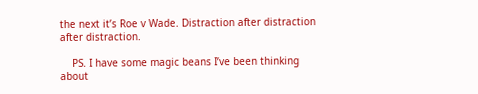the next it’s Roe v Wade. Distraction after distraction after distraction.

    PS. I have some magic beans I’ve been thinking about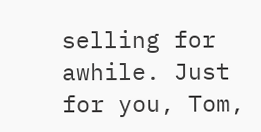selling for awhile. Just for you, Tom,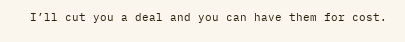I’ll cut you a deal and you can have them for cost.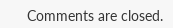Comments are closed.